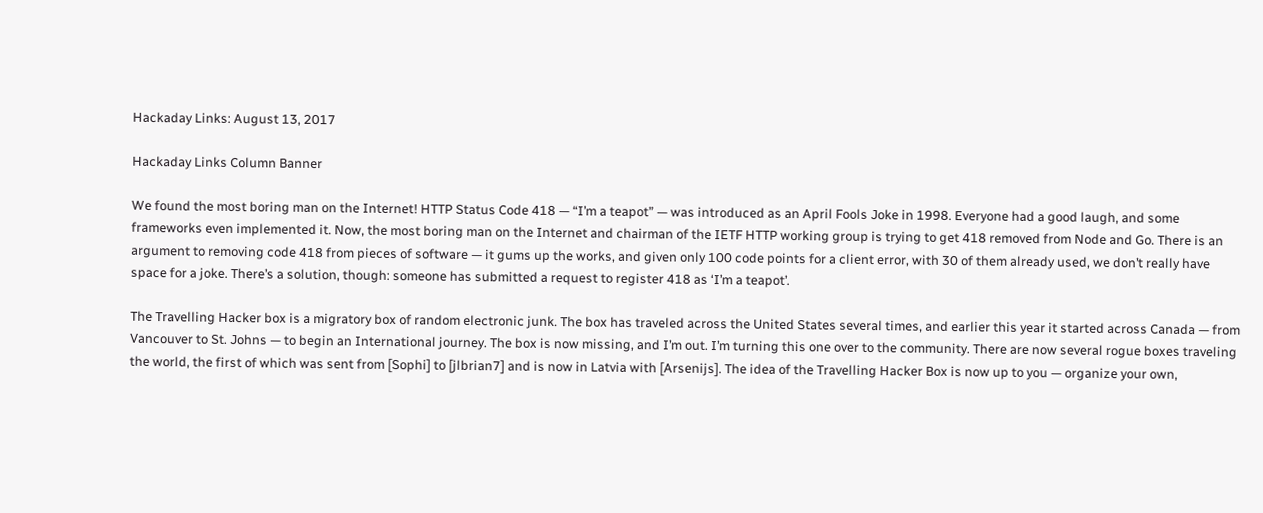Hackaday Links: August 13, 2017

Hackaday Links Column Banner

We found the most boring man on the Internet! HTTP Status Code 418 — “I’m a teapot” — was introduced as an April Fools Joke in 1998. Everyone had a good laugh, and some frameworks even implemented it. Now, the most boring man on the Internet and chairman of the IETF HTTP working group is trying to get 418 removed from Node and Go. There is an argument to removing code 418 from pieces of software — it gums up the works, and given only 100 code points for a client error, with 30 of them already used, we don’t really have space for a joke. There’s a solution, though: someone has submitted a request to register 418 as ‘I’m a teapot’.

The Travelling Hacker box is a migratory box of random electronic junk. The box has traveled across the United States several times, and earlier this year it started across Canada — from Vancouver to St. Johns — to begin an International journey. The box is now missing, and I’m out. I’m turning this one over to the community. There are now several rogue boxes traveling the world, the first of which was sent from [Sophi] to [jlbrian7] and is now in Latvia with [Arsenijs]. The idea of the Travelling Hacker Box is now up to you — organize your own,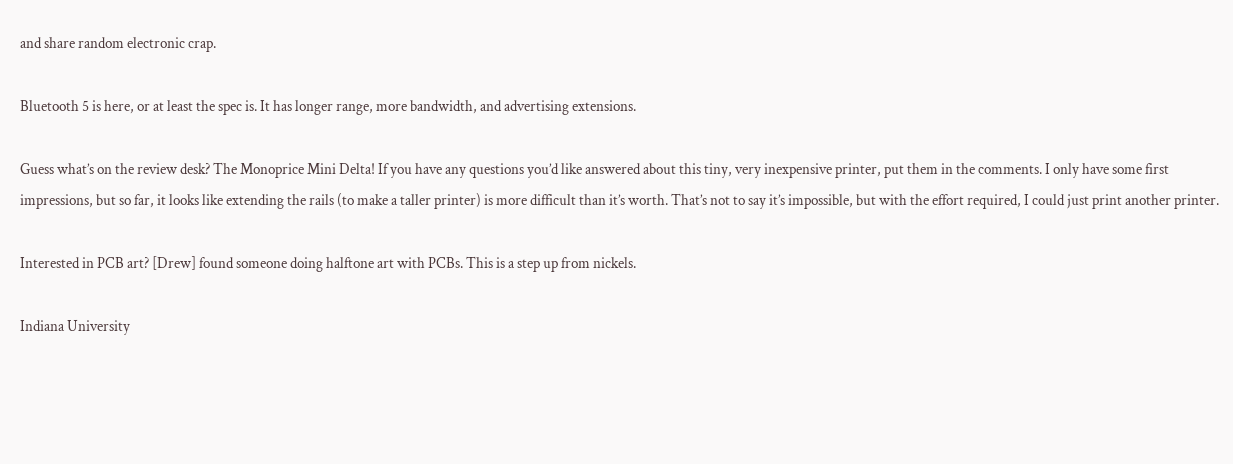and share random electronic crap.

Bluetooth 5 is here, or at least the spec is. It has longer range, more bandwidth, and advertising extensions.

Guess what’s on the review desk? The Monoprice Mini Delta! If you have any questions you’d like answered about this tiny, very inexpensive printer, put them in the comments. I only have some first impressions, but so far, it looks like extending the rails (to make a taller printer) is more difficult than it’s worth. That’s not to say it’s impossible, but with the effort required, I could just print another printer.

Interested in PCB art? [Drew] found someone doing halftone art with PCBs. This is a step up from nickels.

Indiana University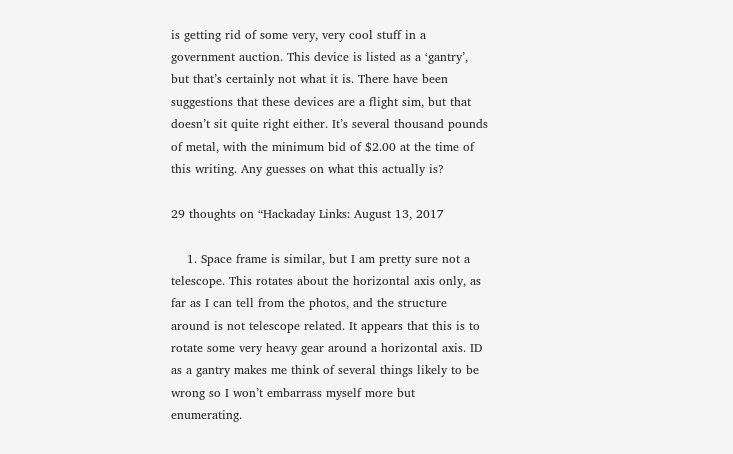is getting rid of some very, very cool stuff in a government auction. This device is listed as a ‘gantry’, but that’s certainly not what it is. There have been suggestions that these devices are a flight sim, but that doesn’t sit quite right either. It’s several thousand pounds of metal, with the minimum bid of $2.00 at the time of this writing. Any guesses on what this actually is?

29 thoughts on “Hackaday Links: August 13, 2017

    1. Space frame is similar, but I am pretty sure not a telescope. This rotates about the horizontal axis only, as far as I can tell from the photos, and the structure around is not telescope related. It appears that this is to rotate some very heavy gear around a horizontal axis. ID as a gantry makes me think of several things likely to be wrong so I won’t embarrass myself more but enumerating.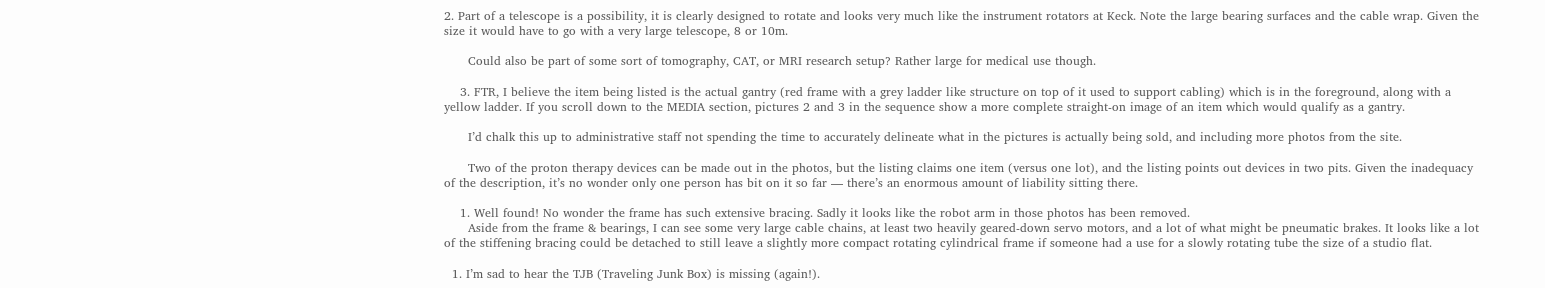2. Part of a telescope is a possibility, it is clearly designed to rotate and looks very much like the instrument rotators at Keck. Note the large bearing surfaces and the cable wrap. Given the size it would have to go with a very large telescope, 8 or 10m.

      Could also be part of some sort of tomography, CAT, or MRI research setup? Rather large for medical use though.

    3. FTR, I believe the item being listed is the actual gantry (red frame with a grey ladder like structure on top of it used to support cabling) which is in the foreground, along with a yellow ladder. If you scroll down to the MEDIA section, pictures 2 and 3 in the sequence show a more complete straight-on image of an item which would qualify as a gantry.

      I’d chalk this up to administrative staff not spending the time to accurately delineate what in the pictures is actually being sold, and including more photos from the site.

      Two of the proton therapy devices can be made out in the photos, but the listing claims one item (versus one lot), and the listing points out devices in two pits. Given the inadequacy of the description, it’s no wonder only one person has bit on it so far — there’s an enormous amount of liability sitting there.

    1. Well found! No wonder the frame has such extensive bracing. Sadly it looks like the robot arm in those photos has been removed.
      Aside from the frame & bearings, I can see some very large cable chains, at least two heavily geared-down servo motors, and a lot of what might be pneumatic brakes. It looks like a lot of the stiffening bracing could be detached to still leave a slightly more compact rotating cylindrical frame if someone had a use for a slowly rotating tube the size of a studio flat.

  1. I’m sad to hear the TJB (Traveling Junk Box) is missing (again!).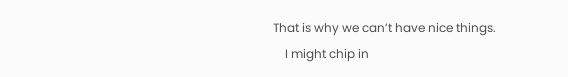That is why we can’t have nice things.
    I might chip in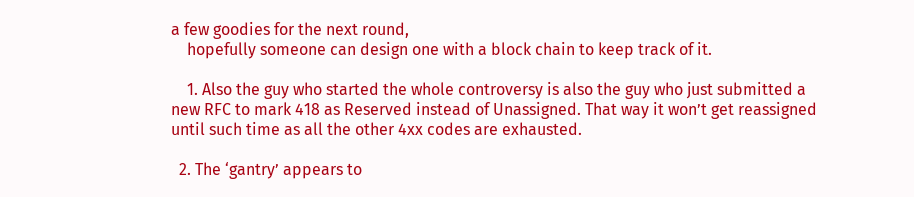a few goodies for the next round,
    hopefully someone can design one with a block chain to keep track of it.

    1. Also the guy who started the whole controversy is also the guy who just submitted a new RFC to mark 418 as Reserved instead of Unassigned. That way it won’t get reassigned until such time as all the other 4xx codes are exhausted.

  2. The ‘gantry’ appears to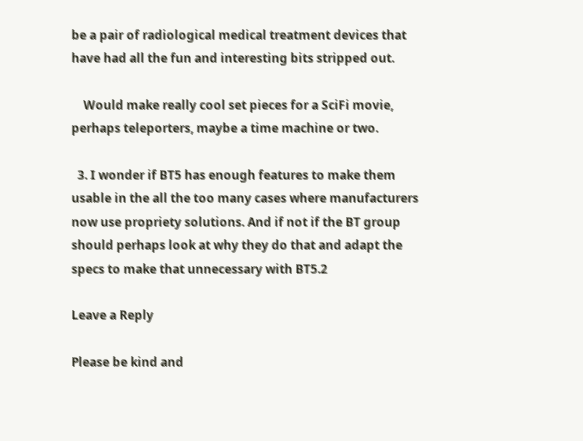be a pair of radiological medical treatment devices that have had all the fun and interesting bits stripped out.

    Would make really cool set pieces for a SciFi movie, perhaps teleporters, maybe a time machine or two.

  3. I wonder if BT5 has enough features to make them usable in the all the too many cases where manufacturers now use propriety solutions. And if not if the BT group should perhaps look at why they do that and adapt the specs to make that unnecessary with BT5.2

Leave a Reply

Please be kind and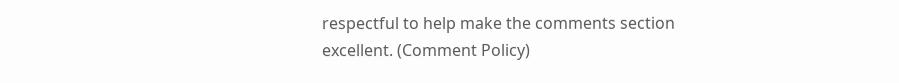respectful to help make the comments section excellent. (Comment Policy)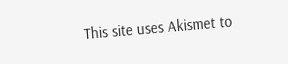This site uses Akismet to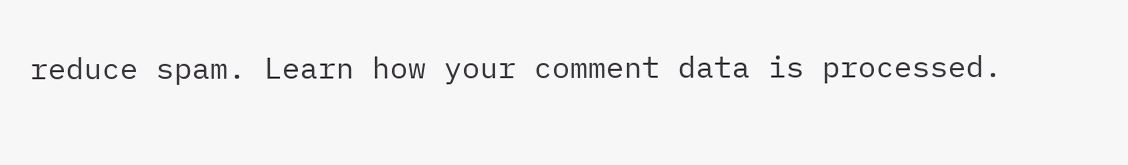reduce spam. Learn how your comment data is processed.